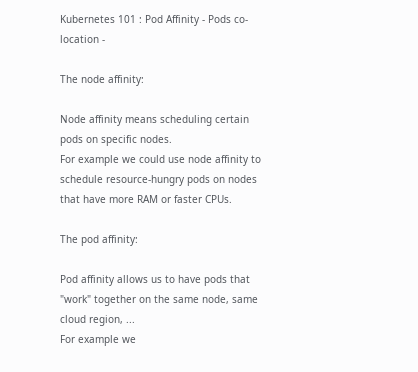Kubernetes 101 : Pod Affinity - Pods co-location -

The node affinity:

Node affinity means scheduling certain pods on specific nodes.
For example we could use node affinity to schedule resource-hungry pods on nodes that have more RAM or faster CPUs.

The pod affinity:

Pod affinity allows us to have pods that "work" together on the same node, same cloud region, ...
For example we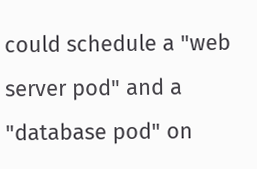could schedule a "web server pod" and a "database pod" on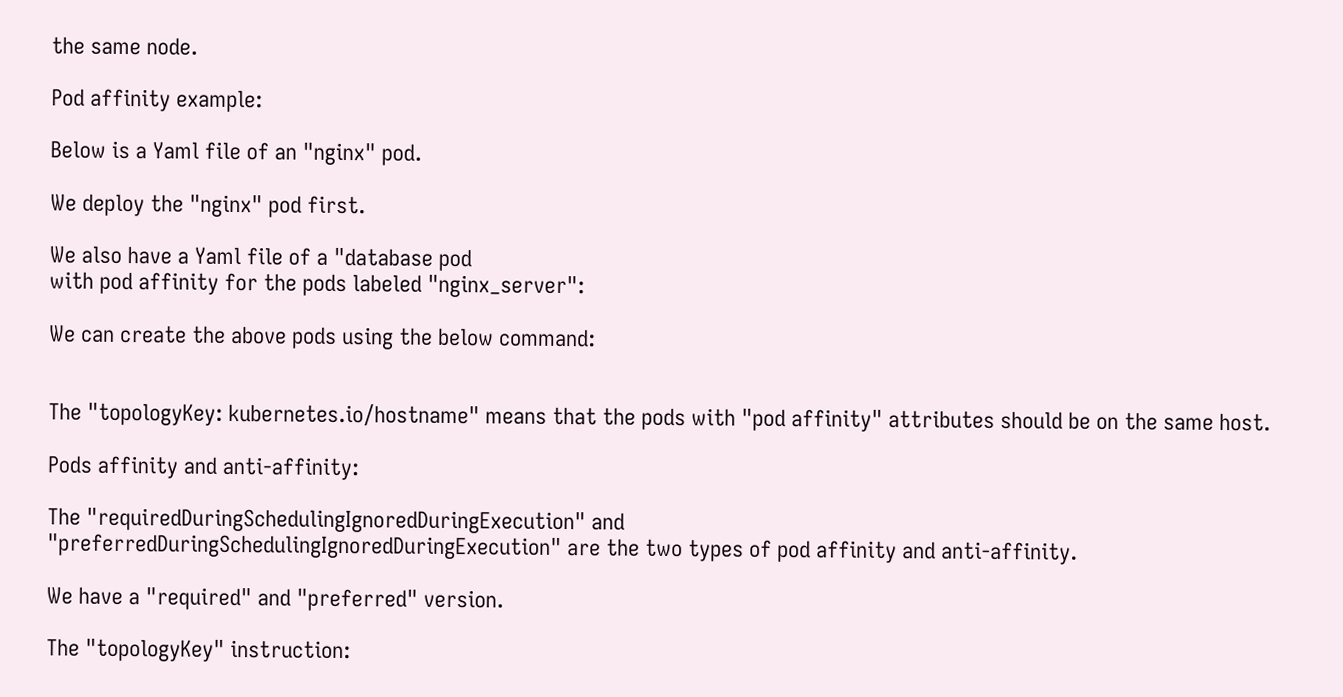the same node.

Pod affinity example:

Below is a Yaml file of an "nginx" pod.

We deploy the "nginx" pod first.

We also have a Yaml file of a "database pod
with pod affinity for the pods labeled "nginx_server":

We can create the above pods using the below command:


The "topologyKey: kubernetes.io/hostname" means that the pods with "pod affinity" attributes should be on the same host.

Pods affinity and anti-affinity:

The "requiredDuringSchedulingIgnoredDuringExecution" and
"preferredDuringSchedulingIgnoredDuringExecution" are the two types of pod affinity and anti-affinity.

We have a "required" and "preferred" version.

The "topologyKey" instruction: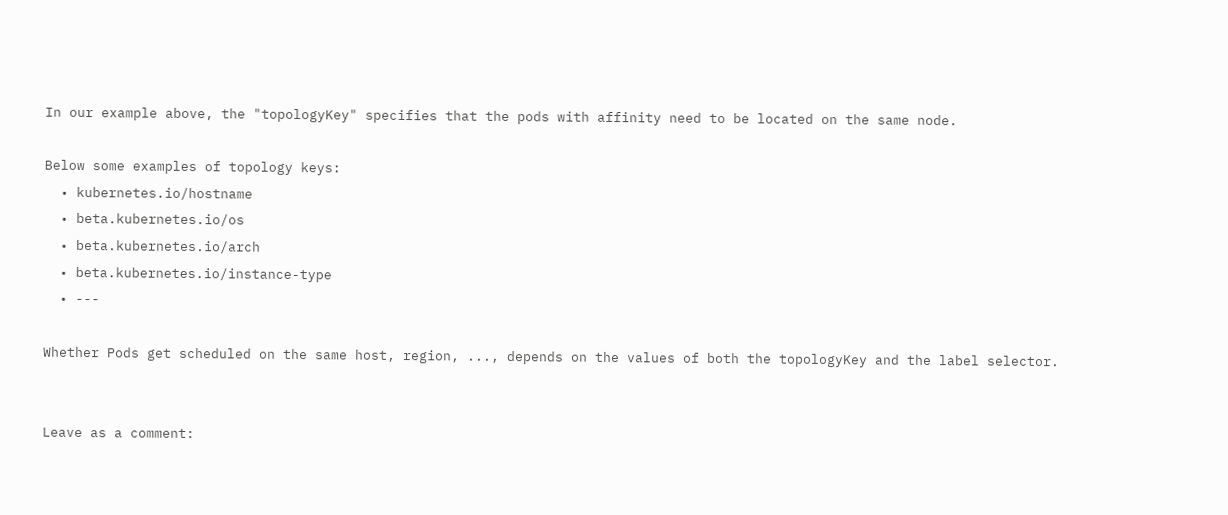In our example above, the "topologyKey" specifies that the pods with affinity need to be located on the same node.

Below some examples of topology keys:
  • kubernetes.io/hostname
  • beta.kubernetes.io/os
  • beta.kubernetes.io/arch
  • beta.kubernetes.io/instance-type
  • ---

Whether Pods get scheduled on the same host, region, ..., depends on the values of both the topologyKey and the label selector.


Leave as a comment: